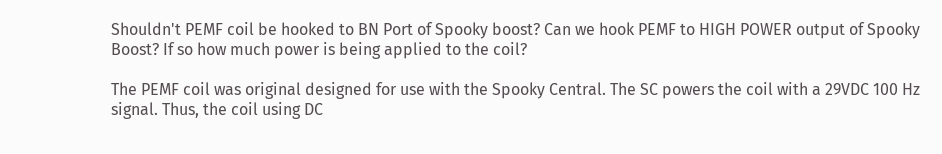Shouldn't PEMF coil be hooked to BN Port of Spooky boost? Can we hook PEMF to HIGH POWER output of Spooky Boost? If so how much power is being applied to the coil?

The PEMF coil was original designed for use with the Spooky Central. The SC powers the coil with a 29VDC 100 Hz signal. Thus, the coil using DC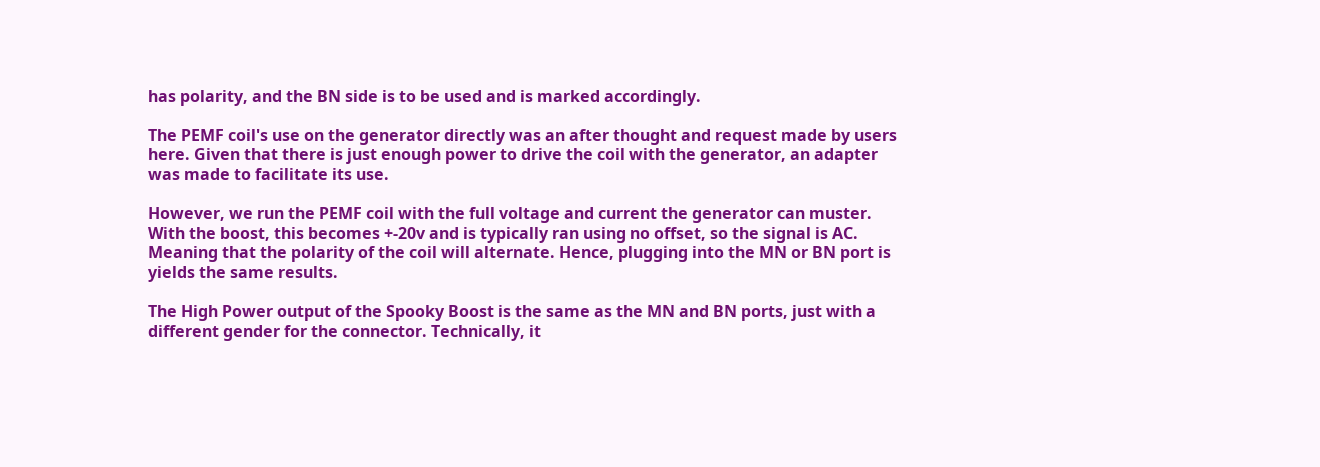has polarity, and the BN side is to be used and is marked accordingly.

The PEMF coil's use on the generator directly was an after thought and request made by users here. Given that there is just enough power to drive the coil with the generator, an adapter was made to facilitate its use.

However, we run the PEMF coil with the full voltage and current the generator can muster. With the boost, this becomes +-20v and is typically ran using no offset, so the signal is AC. Meaning that the polarity of the coil will alternate. Hence, plugging into the MN or BN port is yields the same results.

The High Power output of the Spooky Boost is the same as the MN and BN ports, just with a different gender for the connector. Technically, it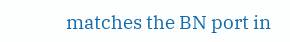matches the BN port in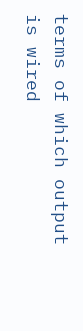terms of which output is wired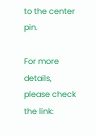to the center pin.

For more details, please check the link: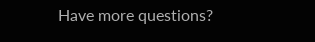Have more questions?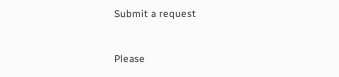Submit a request


Please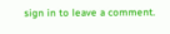sign in to leave a comment.